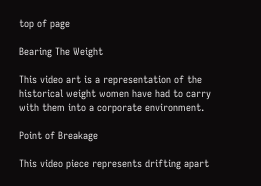top of page

Bearing The Weight

This video art is a representation of the historical weight women have had to carry with them into a corporate environment.

Point of Breakage

This video piece represents drifting apart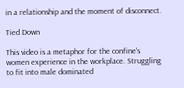in a relationship and the moment of disconnect.

Tied Down

This video is a metaphor for the confine's women experience in the workplace. Struggling to fit into male dominated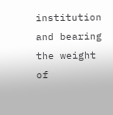institution and bearing the weight of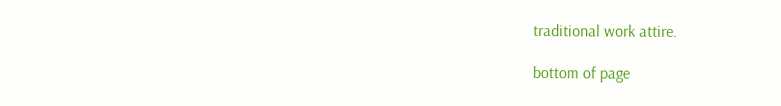traditional work attire.

bottom of page